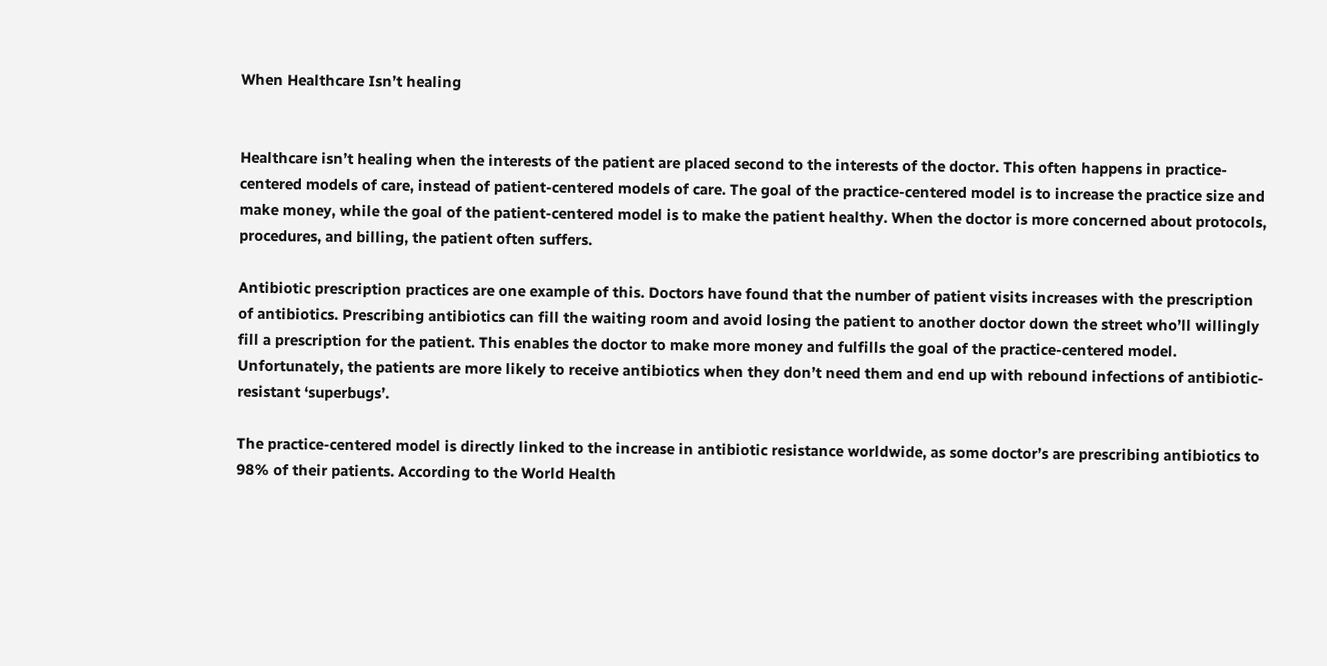When Healthcare Isn’t healing


Healthcare isn’t healing when the interests of the patient are placed second to the interests of the doctor. This often happens in practice-centered models of care, instead of patient-centered models of care. The goal of the practice-centered model is to increase the practice size and make money, while the goal of the patient-centered model is to make the patient healthy. When the doctor is more concerned about protocols, procedures, and billing, the patient often suffers.

Antibiotic prescription practices are one example of this. Doctors have found that the number of patient visits increases with the prescription of antibiotics. Prescribing antibiotics can fill the waiting room and avoid losing the patient to another doctor down the street who’ll willingly fill a prescription for the patient. This enables the doctor to make more money and fulfills the goal of the practice-centered model. Unfortunately, the patients are more likely to receive antibiotics when they don’t need them and end up with rebound infections of antibiotic-resistant ‘superbugs’.

The practice-centered model is directly linked to the increase in antibiotic resistance worldwide, as some doctor’s are prescribing antibiotics to 98% of their patients. According to the World Health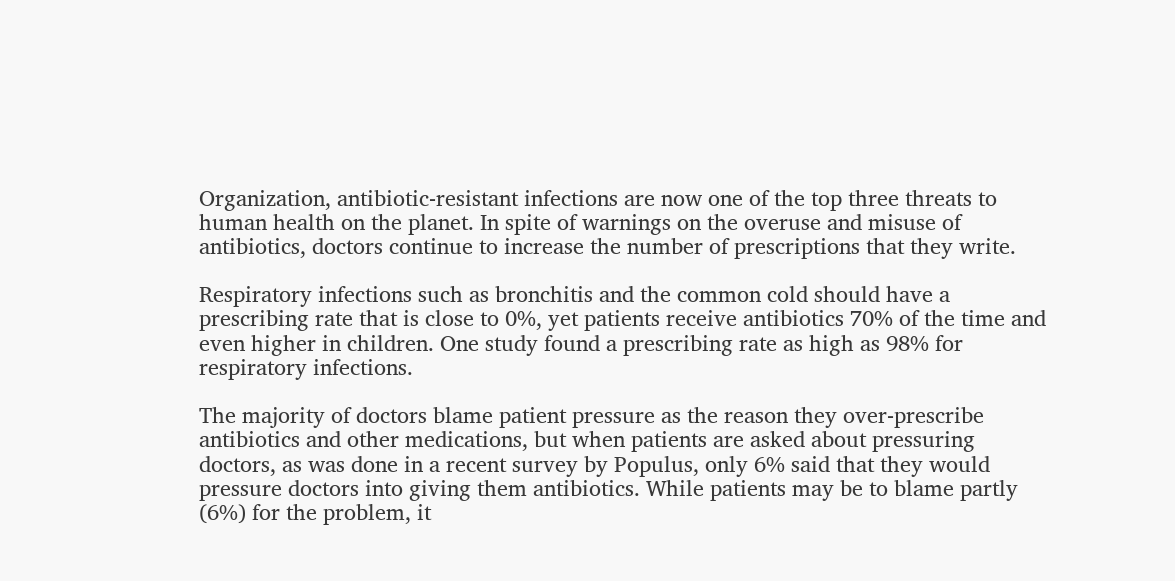Organization, antibiotic-resistant infections are now one of the top three threats to human health on the planet. In spite of warnings on the overuse and misuse of antibiotics, doctors continue to increase the number of prescriptions that they write.

Respiratory infections such as bronchitis and the common cold should have a prescribing rate that is close to 0%, yet patients receive antibiotics 70% of the time and even higher in children. One study found a prescribing rate as high as 98% for respiratory infections.

The majority of doctors blame patient pressure as the reason they over-prescribe antibiotics and other medications, but when patients are asked about pressuring doctors, as was done in a recent survey by Populus, only 6% said that they would pressure doctors into giving them antibiotics. While patients may be to blame partly (6%) for the problem, it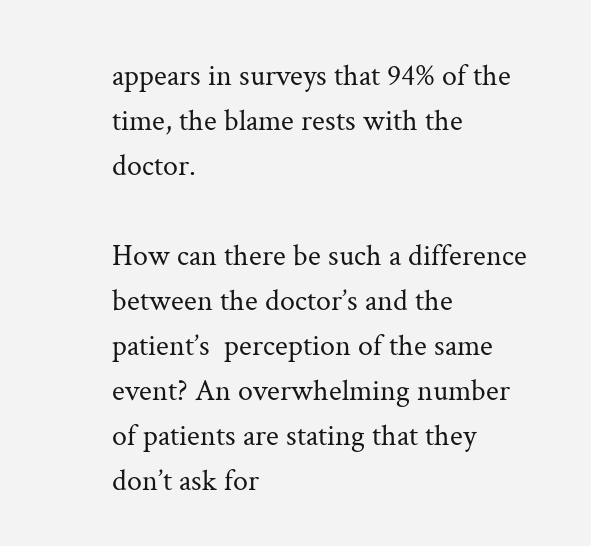appears in surveys that 94% of the time, the blame rests with the doctor.

How can there be such a difference between the doctor’s and the patient’s  perception of the same event? An overwhelming number of patients are stating that they don’t ask for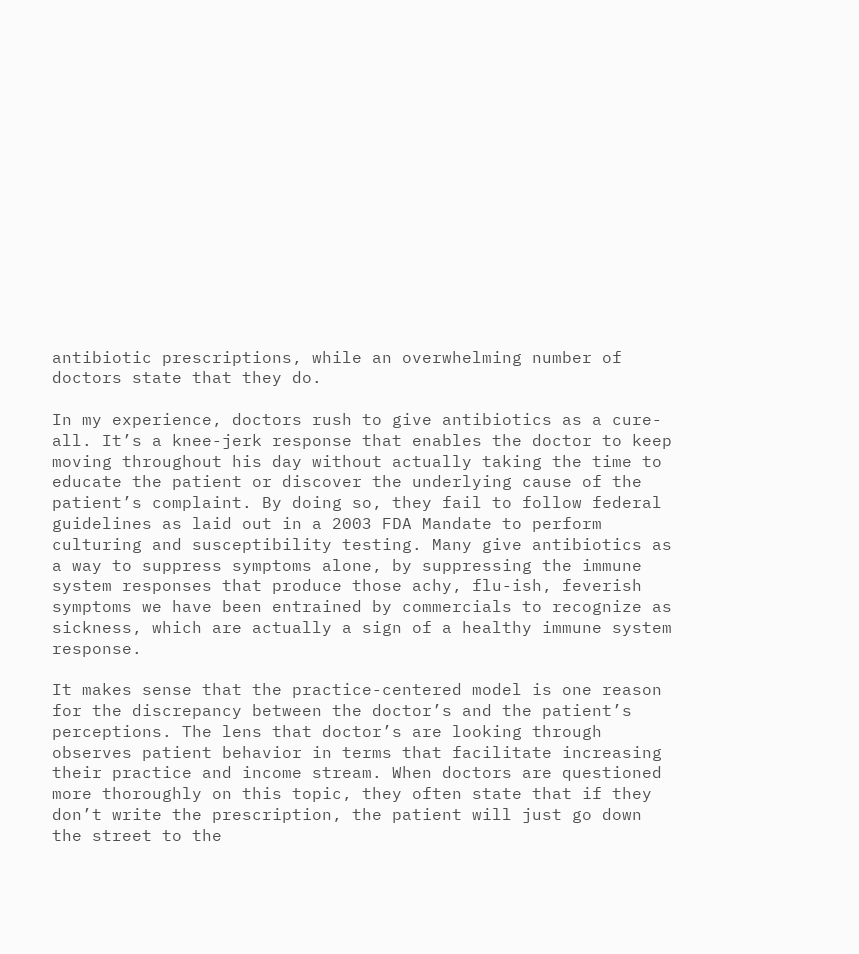antibiotic prescriptions, while an overwhelming number of doctors state that they do.

In my experience, doctors rush to give antibiotics as a cure-all. It’s a knee-jerk response that enables the doctor to keep moving throughout his day without actually taking the time to educate the patient or discover the underlying cause of the patient’s complaint. By doing so, they fail to follow federal guidelines as laid out in a 2003 FDA Mandate to perform culturing and susceptibility testing. Many give antibiotics as a way to suppress symptoms alone, by suppressing the immune system responses that produce those achy, flu-ish, feverish symptoms we have been entrained by commercials to recognize as sickness, which are actually a sign of a healthy immune system response.

It makes sense that the practice-centered model is one reason for the discrepancy between the doctor’s and the patient’s perceptions. The lens that doctor’s are looking through observes patient behavior in terms that facilitate increasing their practice and income stream. When doctors are questioned more thoroughly on this topic, they often state that if they don’t write the prescription, the patient will just go down the street to the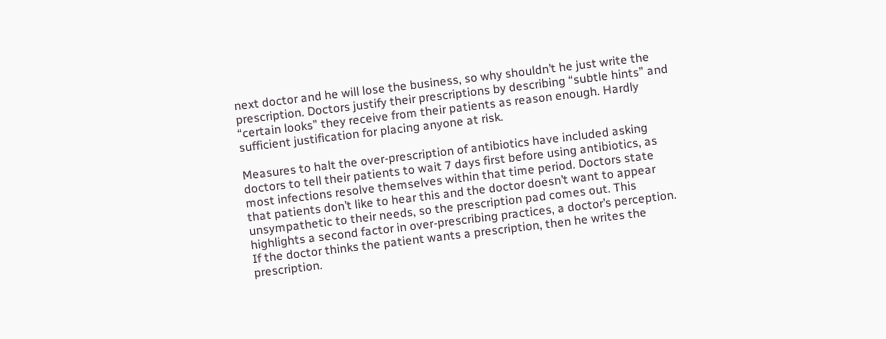next doctor and he will lose the business, so why shouldn’t he just write the prescription. Doctors justify their prescriptions by describing “subtle hints” and “certain looks” they receive from their patients as reason enough. Hardly sufficient justification for placing anyone at risk.

Measures to halt the over-prescription of antibiotics have included asking doctors to tell their patients to wait 7 days first before using antibiotics, as most infections resolve themselves within that time period. Doctors state that patients don’t like to hear this and the doctor doesn’t want to appear unsympathetic to their needs, so the prescription pad comes out. This highlights a second factor in over-prescribing practices, a doctor’s perception. If the doctor thinks the patient wants a prescription, then he writes the prescription.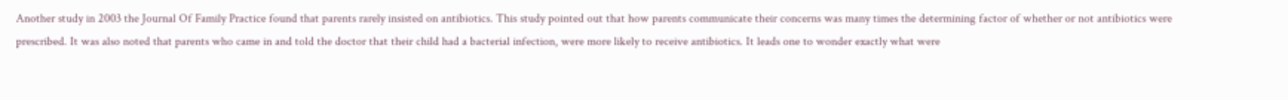Another study in 2003 the Journal Of Family Practice found that parents rarely insisted on antibiotics. This study pointed out that how parents communicate their concerns was many times the determining factor of whether or not antibiotics were prescribed. It was also noted that parents who came in and told the doctor that their child had a bacterial infection, were more likely to receive antibiotics. It leads one to wonder exactly what were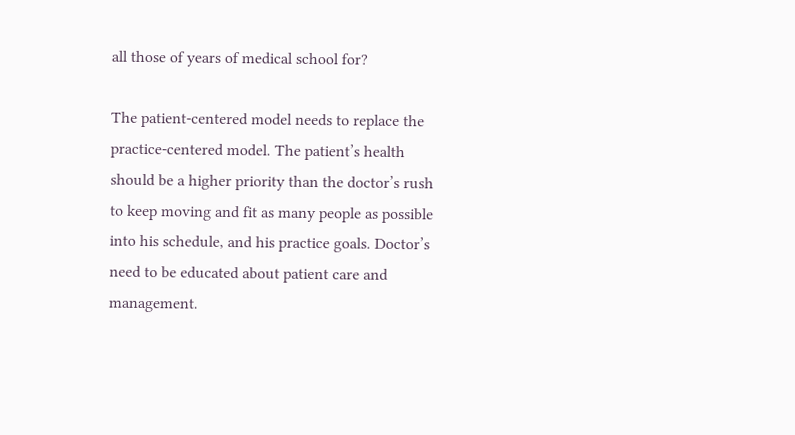all those of years of medical school for?

The patient-centered model needs to replace the practice-centered model. The patient’s health should be a higher priority than the doctor’s rush to keep moving and fit as many people as possible into his schedule, and his practice goals. Doctor’s need to be educated about patient care and management.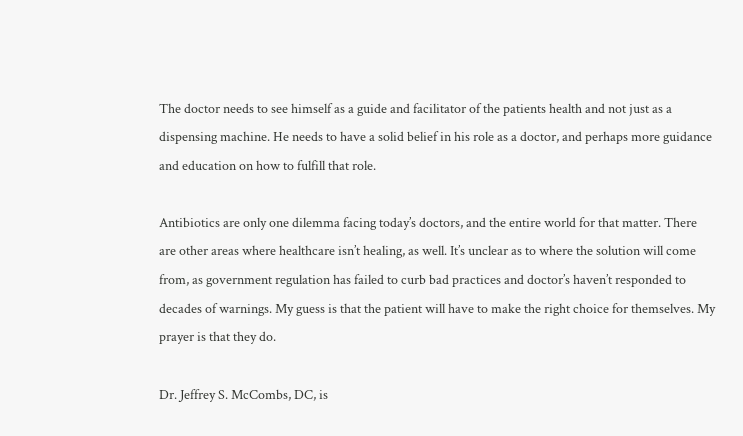The doctor needs to see himself as a guide and facilitator of the patients health and not just as a dispensing machine. He needs to have a solid belief in his role as a doctor, and perhaps more guidance and education on how to fulfill that role.

Antibiotics are only one dilemma facing today’s doctors, and the entire world for that matter. There are other areas where healthcare isn’t healing, as well. It’s unclear as to where the solution will come from, as government regulation has failed to curb bad practices and doctor’s haven’t responded to decades of warnings. My guess is that the patient will have to make the right choice for themselves. My prayer is that they do.

Dr. Jeffrey S. McCombs, DC, is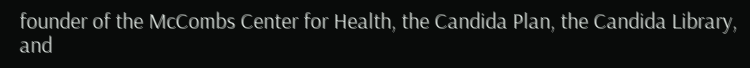founder of the McCombs Center for Health, the Candida Plan, the Candida Library, and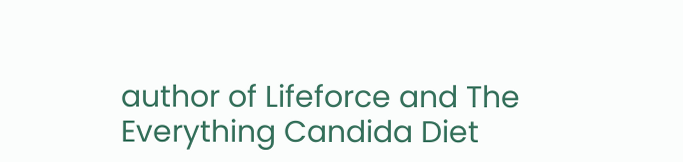author of Lifeforce and The Everything Candida Diet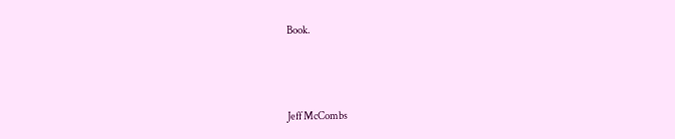Book.



Jeff McCombs